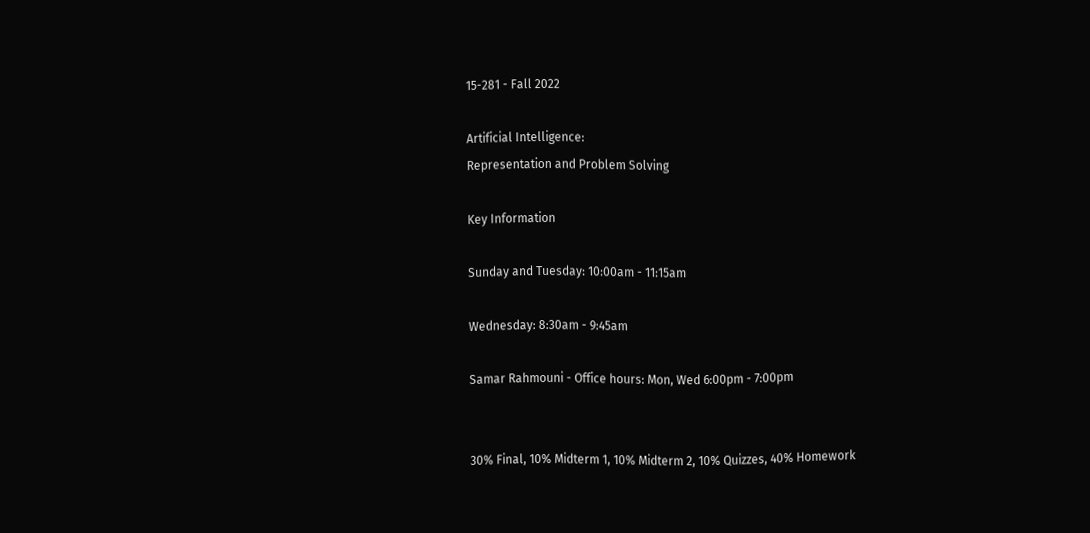15-281 - Fall 2022

Artificial Intelligence:
Representation and Problem Solving

Key Information

Sunday and Tuesday: 10:00am - 11:15am

Wednesday: 8:30am - 9:45am

Samar Rahmouni - Office hours: Mon, Wed 6:00pm - 7:00pm


30% Final, 10% Midterm 1, 10% Midterm 2, 10% Quizzes, 40% Homework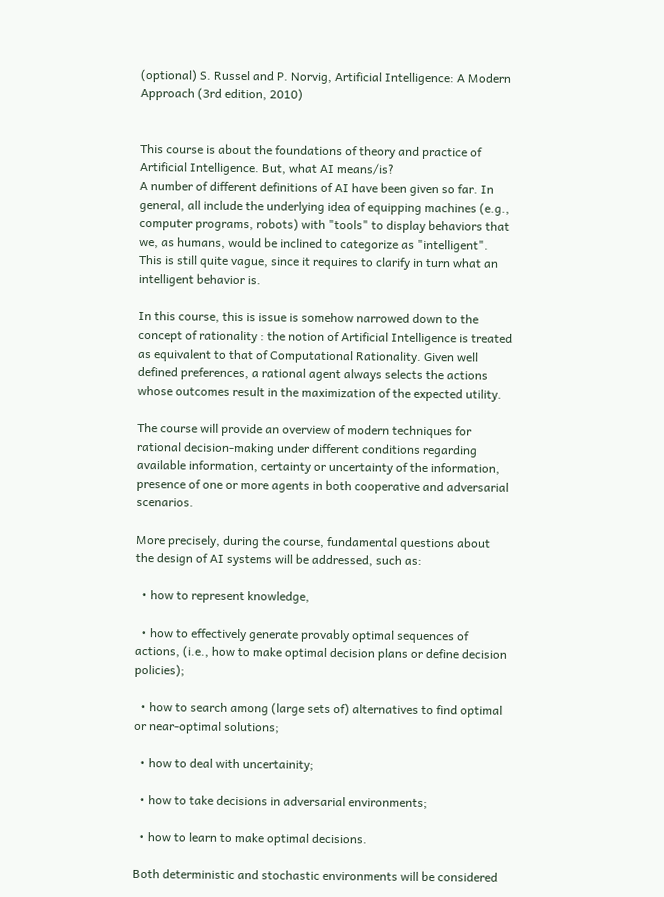(optional) S. Russel and P. Norvig, Artificial Intelligence: A Modern Approach (3rd edition, 2010)


This course is about the foundations of theory and practice of Artificial Intelligence. But, what AI means/is?
A number of different definitions of AI have been given so far. In general, all include the underlying idea of equipping machines (e.g., computer programs, robots) with "tools" to display behaviors that we, as humans, would be inclined to categorize as "intelligent". This is still quite vague, since it requires to clarify in turn what an intelligent behavior is.

In this course, this is issue is somehow narrowed down to the concept of rationality : the notion of Artificial Intelligence is treated as equivalent to that of Computational Rationality. Given well defined preferences, a rational agent always selects the actions whose outcomes result in the maximization of the expected utility.

The course will provide an overview of modern techniques for rational decision-making under different conditions regarding available information, certainty or uncertainty of the information, presence of one or more agents in both cooperative and adversarial scenarios.

More precisely, during the course, fundamental questions about the design of AI systems will be addressed, such as:

  • how to represent knowledge,

  • how to effectively generate provably optimal sequences of actions, (i.e., how to make optimal decision plans or define decision policies);

  • how to search among (large sets of) alternatives to find optimal or near-optimal solutions;

  • how to deal with uncertainity;

  • how to take decisions in adversarial environments;

  • how to learn to make optimal decisions.

Both deterministic and stochastic environments will be considered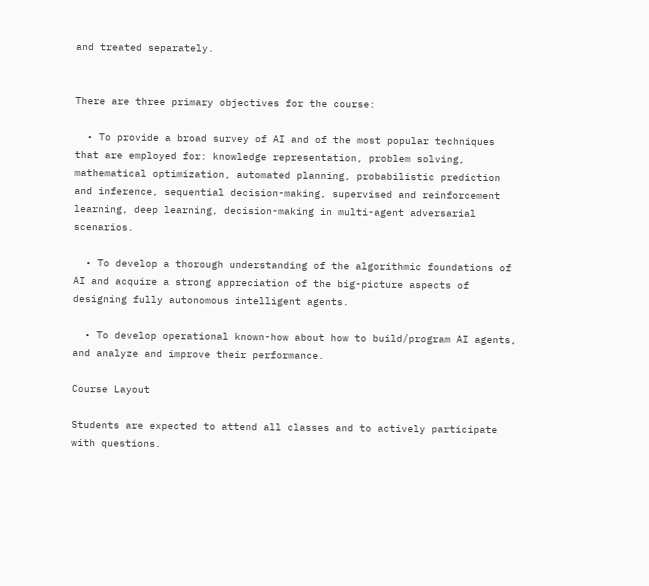and treated separately.


There are three primary objectives for the course:

  • To provide a broad survey of AI and of the most popular techniques that are employed for: knowledge representation, problem solving, mathematical optimization, automated planning, probabilistic prediction and inference, sequential decision-making, supervised and reinforcement learning, deep learning, decision-making in multi-agent adversarial scenarios.

  • To develop a thorough understanding of the algorithmic foundations of AI and acquire a strong appreciation of the big-picture aspects of designing fully autonomous intelligent agents.

  • To develop operational known-how about how to build/program AI agents, and analyze and improve their performance.

Course Layout

Students are expected to attend all classes and to actively participate with questions.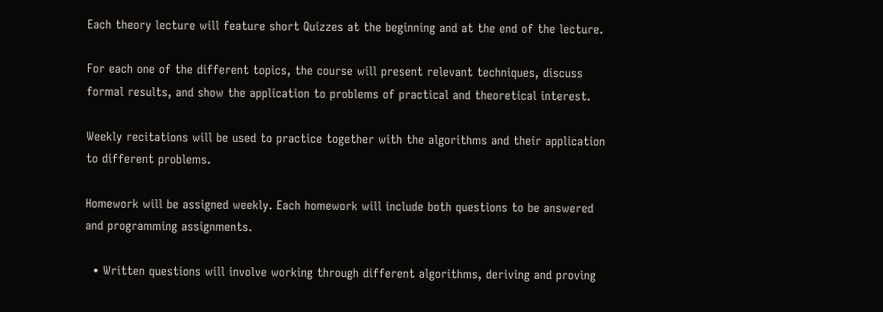Each theory lecture will feature short Quizzes at the beginning and at the end of the lecture.

For each one of the different topics, the course will present relevant techniques, discuss formal results, and show the application to problems of practical and theoretical interest.

Weekly recitations will be used to practice together with the algorithms and their application to different problems.

Homework will be assigned weekly. Each homework will include both questions to be answered and programming assignments.

  • Written questions will involve working through different algorithms, deriving and proving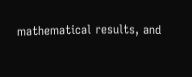mathematical results, and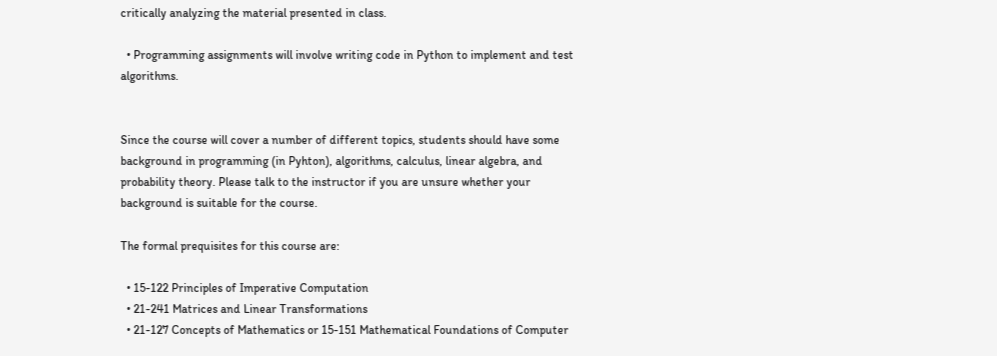critically analyzing the material presented in class.

  • Programming assignments will involve writing code in Python to implement and test algorithms.


Since the course will cover a number of different topics, students should have some background in programming (in Pyhton), algorithms, calculus, linear algebra, and probability theory. Please talk to the instructor if you are unsure whether your background is suitable for the course.

The formal prequisites for this course are:

  • 15-122 Principles of Imperative Computation
  • 21-241 Matrices and Linear Transformations
  • 21-127 Concepts of Mathematics or 15-151 Mathematical Foundations of Computer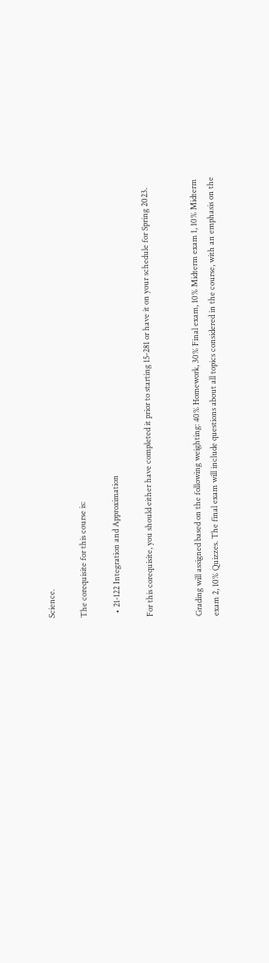Science.

The corequisite for this course is:

  • 21-122 Integration and Approximation

For this corequisite, you should either have completed it prior to starting 15-281 or have it on your schedule for Spring 2023.


Grading will assigned based on the following weighting: 40% Homework, 30% Final exam, 10% Midterm exam 1, 10% Midterm exam 2, 10% Quizzes. The final exam will include questions about all topics considered in the course, with an emphasis on the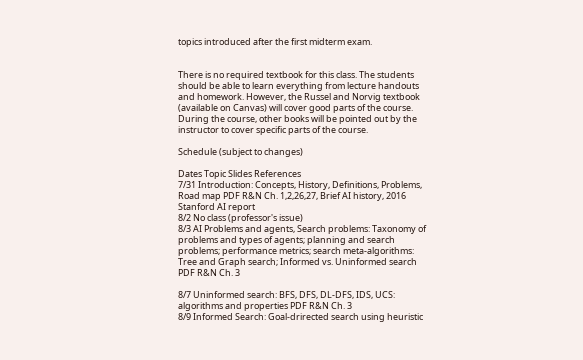topics introduced after the first midterm exam.


There is no required textbook for this class. The students should be able to learn everything from lecture handouts and homework. However, the Russel and Norvig textbook (available on Canvas) will cover good parts of the course. During the course, other books will be pointed out by the instructor to cover specific parts of the course.

Schedule (subject to changes)

Dates Topic Slides References
7/31 Introduction: Concepts, History, Definitions, Problems, Road map PDF R&N Ch. 1,2,26,27, Brief AI history, 2016 Stanford AI report
8/2 No class (professor's issue)
8/3 AI Problems and agents, Search problems: Taxonomy of problems and types of agents; planning and search problems; performance metrics; search meta-algorithms: Tree and Graph search; Informed vs. Uninformed search PDF R&N Ch. 3

8/7 Uninformed search: BFS, DFS, DL-DFS, IDS, UCS: algorithms and properties PDF R&N Ch. 3
8/9 Informed Search: Goal-drirected search using heuristic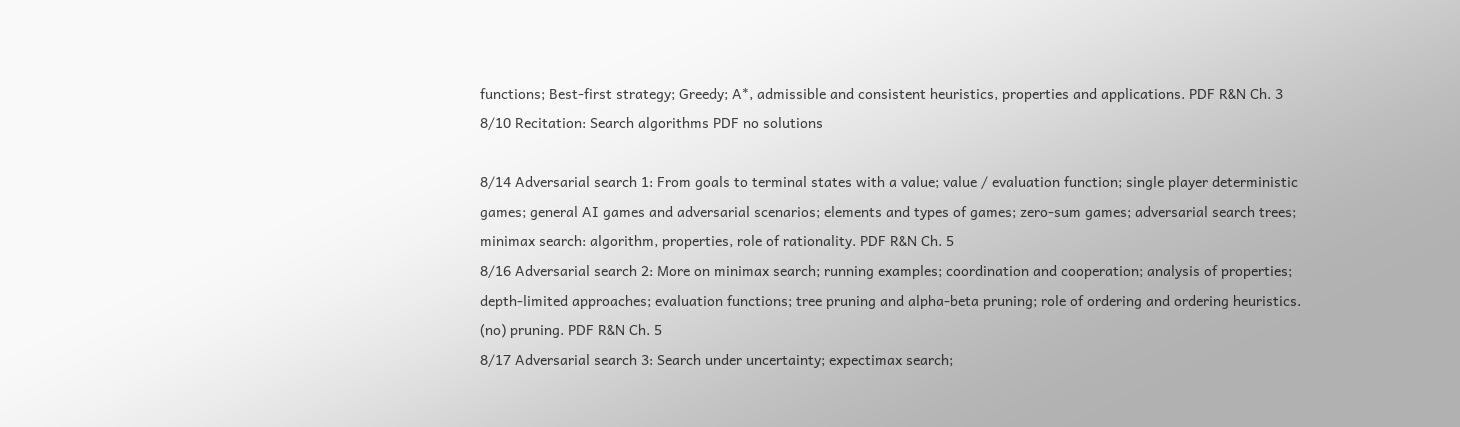functions; Best-first strategy; Greedy; A*, admissible and consistent heuristics, properties and applications. PDF R&N Ch. 3
8/10 Recitation: Search algorithms PDF no solutions

8/14 Adversarial search 1: From goals to terminal states with a value; value / evaluation function; single player deterministic games; general AI games and adversarial scenarios; elements and types of games; zero-sum games; adversarial search trees; minimax search: algorithm, properties, role of rationality. PDF R&N Ch. 5
8/16 Adversarial search 2: More on minimax search; running examples; coordination and cooperation; analysis of properties; depth-limited approaches; evaluation functions; tree pruning and alpha-beta pruning; role of ordering and ordering heuristics. (no) pruning. PDF R&N Ch. 5
8/17 Adversarial search 3: Search under uncertainty; expectimax search;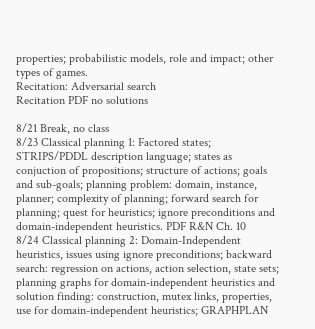properties; probabilistic models, role and impact; other types of games.
Recitation: Adversarial search
Recitation PDF no solutions

8/21 Break, no class
8/23 Classical planning 1: Factored states; STRIPS/PDDL description language; states as conjuction of propositions; structure of actions; goals and sub-goals; planning problem: domain, instance, planner; complexity of planning; forward search for planning; quest for heuristics; ignore preconditions and domain-independent heuristics. PDF R&N Ch. 10
8/24 Classical planning 2: Domain-Independent heuristics, issues using ignore preconditions; backward search: regression on actions, action selection, state sets; planning graphs for domain-independent heuristics and solution finding: construction, mutex links, properties, use for domain-independent heuristics; GRAPHPLAN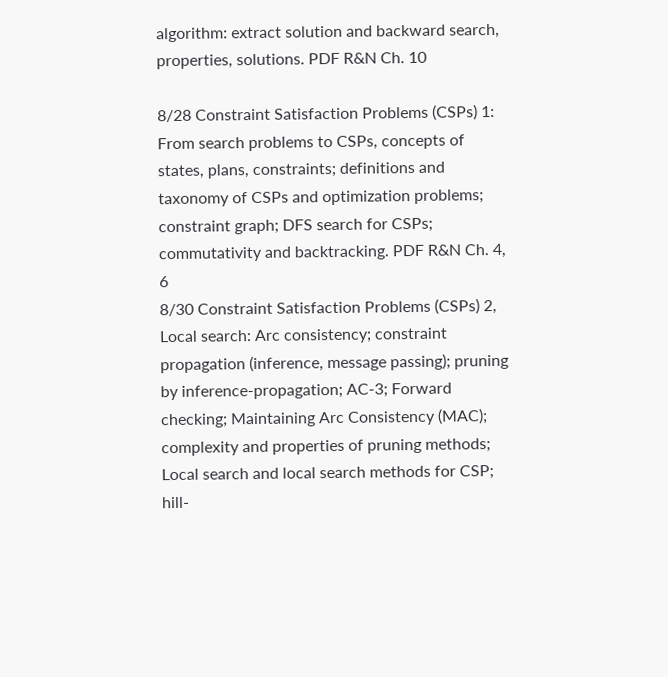algorithm: extract solution and backward search, properties, solutions. PDF R&N Ch. 10

8/28 Constraint Satisfaction Problems (CSPs) 1: From search problems to CSPs, concepts of states, plans, constraints; definitions and taxonomy of CSPs and optimization problems; constraint graph; DFS search for CSPs; commutativity and backtracking. PDF R&N Ch. 4, 6
8/30 Constraint Satisfaction Problems (CSPs) 2, Local search: Arc consistency; constraint propagation (inference, message passing); pruning by inference-propagation; AC-3; Forward checking; Maintaining Arc Consistency (MAC); complexity and properties of pruning methods; Local search and local search methods for CSP; hill-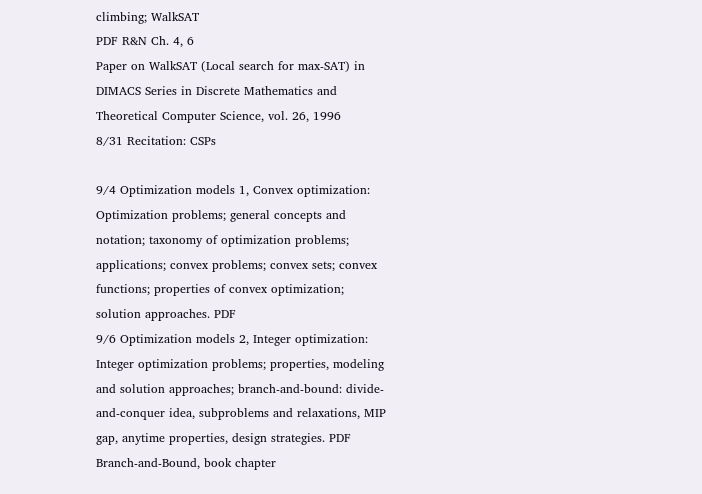climbing; WalkSAT
PDF R&N Ch. 4, 6
Paper on WalkSAT (Local search for max-SAT) in DIMACS Series in Discrete Mathematics and Theoretical Computer Science, vol. 26, 1996
8/31 Recitation: CSPs

9/4 Optimization models 1, Convex optimization: Optimization problems; general concepts and notation; taxonomy of optimization problems; applications; convex problems; convex sets; convex functions; properties of convex optimization; solution approaches. PDF
9/6 Optimization models 2, Integer optimization: Integer optimization problems; properties, modeling and solution approaches; branch-and-bound: divide-and-conquer idea, subproblems and relaxations, MIP gap, anytime properties, design strategies. PDF Branch-and-Bound, book chapter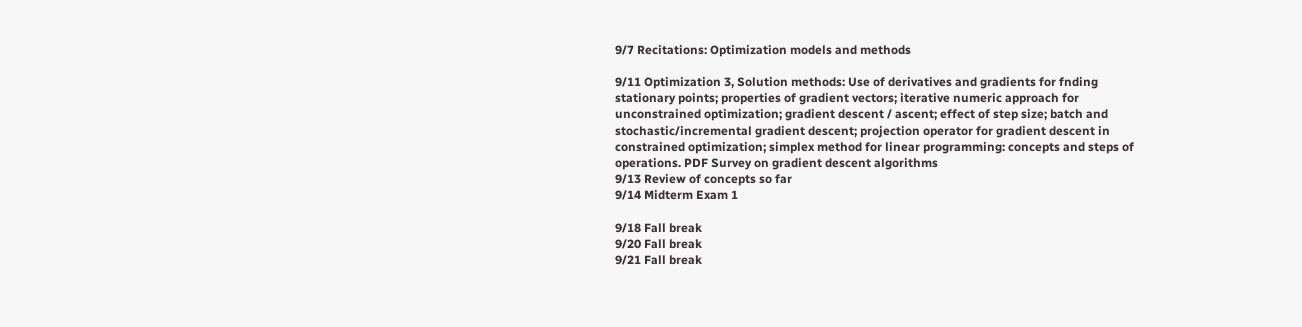9/7 Recitations: Optimization models and methods

9/11 Optimization 3, Solution methods: Use of derivatives and gradients for fnding stationary points; properties of gradient vectors; iterative numeric approach for unconstrained optimization; gradient descent / ascent; effect of step size; batch and stochastic/incremental gradient descent; projection operator for gradient descent in constrained optimization; simplex method for linear programming: concepts and steps of operations. PDF Survey on gradient descent algorithms
9/13 Review of concepts so far
9/14 Midterm Exam 1

9/18 Fall break
9/20 Fall break
9/21 Fall break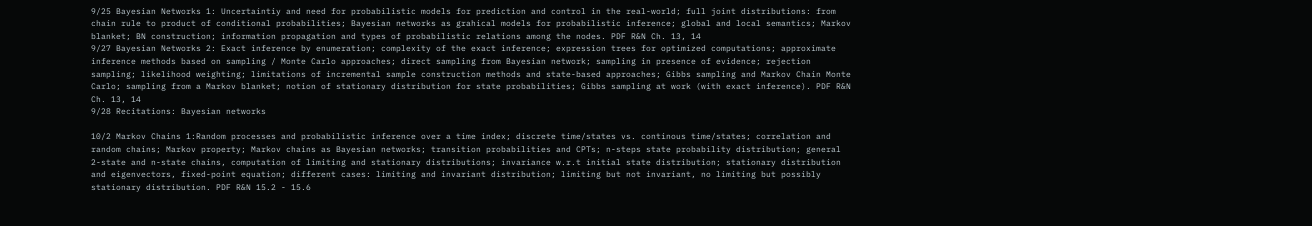9/25 Bayesian Networks 1: Uncertaintiy and need for probabilistic models for prediction and control in the real-world; full joint distributions: from chain rule to product of conditional probabilities; Bayesian networks as grahical models for probabilistic inference; global and local semantics; Markov blanket; BN construction; information propagation and types of probabilistic relations among the nodes. PDF R&N Ch. 13, 14
9/27 Bayesian Networks 2: Exact inference by enumeration; complexity of the exact inference; expression trees for optimized computations; approximate inference methods based on sampling / Monte Carlo approaches; direct sampling from Bayesian network; sampling in presence of evidence; rejection sampling; likelihood weighting; limitations of incremental sample construction methods and state-based approaches; Gibbs sampling and Markov Chain Monte Carlo; sampling from a Markov blanket; notion of stationary distribution for state probabilities; Gibbs sampling at work (with exact inference). PDF R&N Ch. 13, 14
9/28 Recitations: Bayesian networks

10/2 Markov Chains 1:Random processes and probabilistic inference over a time index; discrete time/states vs. continous time/states; correlation and random chains; Markov property; Markov chains as Bayesian networks; transition probabilities and CPTs; n-steps state probability distribution; general 2-state and n-state chains, computation of limiting and stationary distributions; invariance w.r.t initial state distribution; stationary distribution and eigenvectors, fixed-point equation; different cases: limiting and invariant distribution; limiting but not invariant, no limiting but possibly stationary distribution. PDF R&N 15.2 - 15.6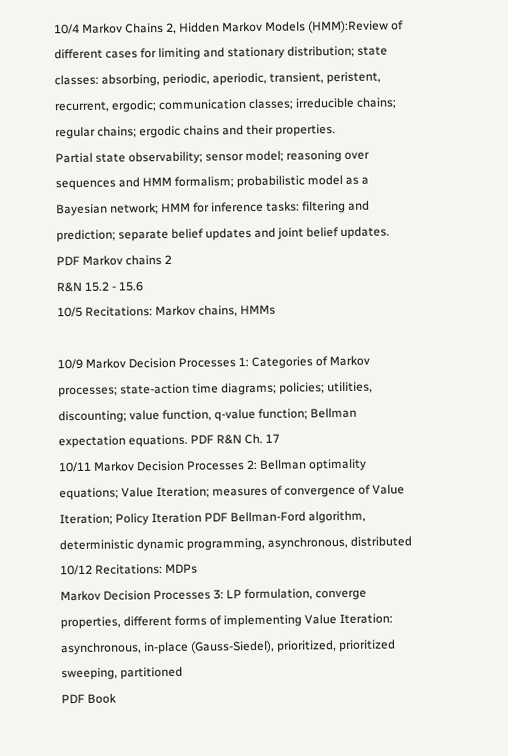10/4 Markov Chains 2, Hidden Markov Models (HMM):Review of different cases for limiting and stationary distribution; state classes: absorbing, periodic, aperiodic, transient, peristent, recurrent, ergodic; communication classes; irreducible chains; regular chains; ergodic chains and their properties.
Partial state observability; sensor model; reasoning over sequences and HMM formalism; probabilistic model as a Bayesian network; HMM for inference tasks: filtering and prediction; separate belief updates and joint belief updates.
PDF Markov chains 2
R&N 15.2 - 15.6
10/5 Recitations: Markov chains, HMMs

10/9 Markov Decision Processes 1: Categories of Markov processes; state-action time diagrams; policies; utilities, discounting; value function, q-value function; Bellman expectation equations. PDF R&N Ch. 17
10/11 Markov Decision Processes 2: Bellman optimality equations; Value Iteration; measures of convergence of Value Iteration; Policy Iteration PDF Bellman-Ford algorithm, deterministic dynamic programming, asynchronous, distributed
10/12 Recitations: MDPs
Markov Decision Processes 3: LP formulation, converge properties, different forms of implementing Value Iteration: asynchronous, in-place (Gauss-Siedel), prioritized, prioritized sweeping, partitioned
PDF Book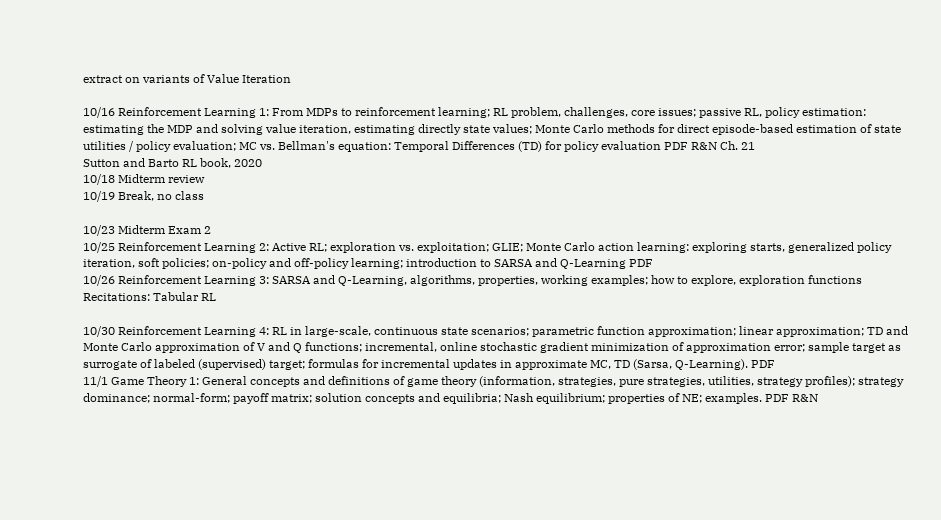extract on variants of Value Iteration

10/16 Reinforcement Learning 1: From MDPs to reinforcement learning; RL problem, challenges, core issues; passive RL, policy estimation: estimating the MDP and solving value iteration, estimating directly state values; Monte Carlo methods for direct episode-based estimation of state utilities / policy evaluation; MC vs. Bellman's equation: Temporal Differences (TD) for policy evaluation PDF R&N Ch. 21
Sutton and Barto RL book, 2020
10/18 Midterm review
10/19 Break, no class

10/23 Midterm Exam 2
10/25 Reinforcement Learning 2: Active RL; exploration vs. exploitation; GLIE; Monte Carlo action learning: exploring starts, generalized policy iteration, soft policies; on-policy and off-policy learning; introduction to SARSA and Q-Learning PDF
10/26 Reinforcement Learning 3: SARSA and Q-Learning, algorithms, properties, working examples; how to explore, exploration functions
Recitations: Tabular RL

10/30 Reinforcement Learning 4: RL in large-scale, continuous state scenarios; parametric function approximation; linear approximation; TD and Monte Carlo approximation of V and Q functions; incremental, online stochastic gradient minimization of approximation error; sample target as surrogate of labeled (supervised) target; formulas for incremental updates in approximate MC, TD (Sarsa, Q-Learning). PDF
11/1 Game Theory 1: General concepts and definitions of game theory (information, strategies, pure strategies, utilities, strategy profiles); strategy dominance; normal-form; payoff matrix; solution concepts and equilibria; Nash equilibrium; properties of NE; examples. PDF R&N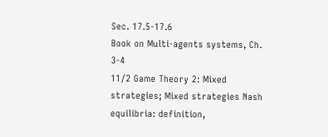Sec. 17.5-17.6
Book on Multi-agents systems, Ch. 3-4
11/2 Game Theory 2: Mixed strategies; Mixed strategies Nash equilibria: definition,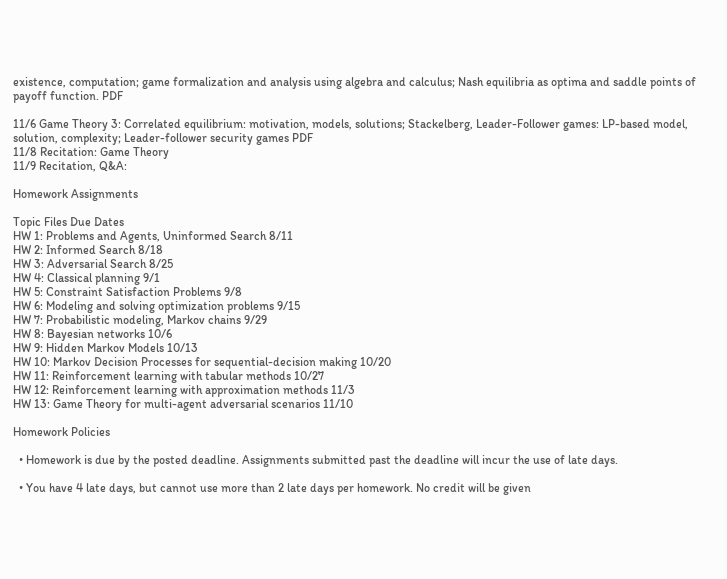existence, computation; game formalization and analysis using algebra and calculus; Nash equilibria as optima and saddle points of payoff function. PDF

11/6 Game Theory 3: Correlated equilibrium: motivation, models, solutions; Stackelberg, Leader-Follower games: LP-based model, solution, complexity; Leader-follower security games PDF
11/8 Recitation: Game Theory
11/9 Recitation, Q&A:

Homework Assignments

Topic Files Due Dates
HW 1: Problems and Agents, Uninformed Search 8/11
HW 2: Informed Search 8/18
HW 3: Adversarial Search 8/25
HW 4: Classical planning 9/1
HW 5: Constraint Satisfaction Problems 9/8
HW 6: Modeling and solving optimization problems 9/15
HW 7: Probabilistic modeling, Markov chains 9/29
HW 8: Bayesian networks 10/6
HW 9: Hidden Markov Models 10/13
HW 10: Markov Decision Processes for sequential-decision making 10/20
HW 11: Reinforcement learning with tabular methods 10/27
HW 12: Reinforcement learning with approximation methods 11/3
HW 13: Game Theory for multi-agent adversarial scenarios 11/10

Homework Policies

  • Homework is due by the posted deadline. Assignments submitted past the deadline will incur the use of late days.

  • You have 4 late days, but cannot use more than 2 late days per homework. No credit will be given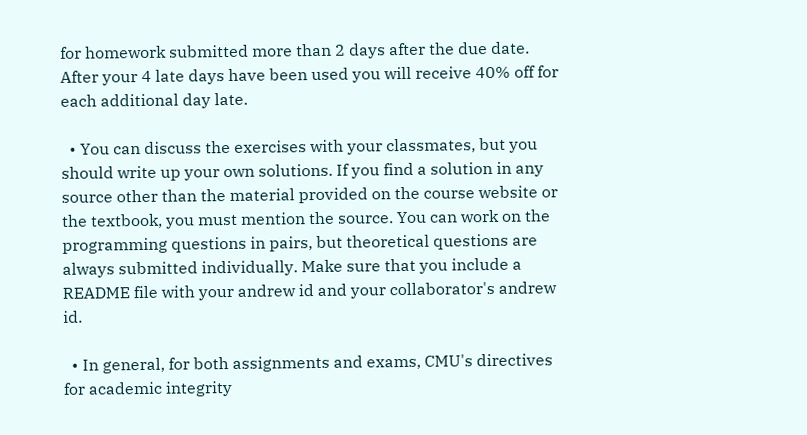for homework submitted more than 2 days after the due date. After your 4 late days have been used you will receive 40% off for each additional day late.

  • You can discuss the exercises with your classmates, but you should write up your own solutions. If you find a solution in any source other than the material provided on the course website or the textbook, you must mention the source. You can work on the programming questions in pairs, but theoretical questions are always submitted individually. Make sure that you include a README file with your andrew id and your collaborator's andrew id.

  • In general, for both assignments and exams, CMU's directives for academic integrity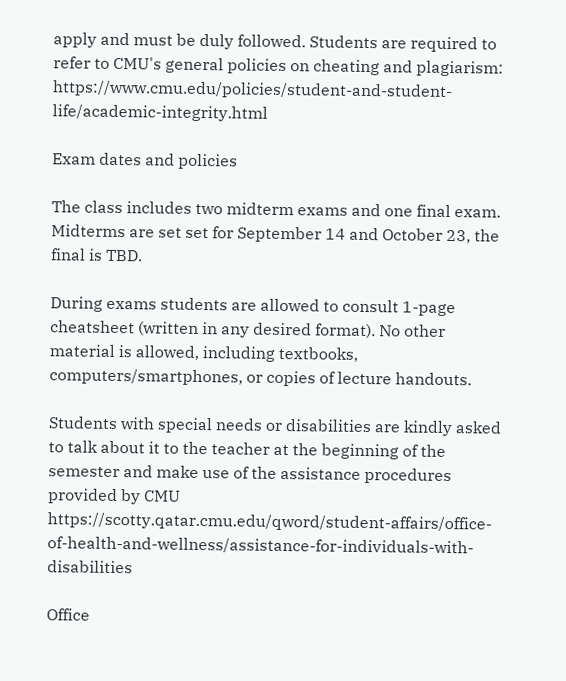apply and must be duly followed. Students are required to refer to CMU's general policies on cheating and plagiarism: https://www.cmu.edu/policies/student-and-student-life/academic-integrity.html

Exam dates and policies

The class includes two midterm exams and one final exam. Midterms are set set for September 14 and October 23, the final is TBD.

During exams students are allowed to consult 1-page cheatsheet (written in any desired format). No other material is allowed, including textbooks, computers/smartphones, or copies of lecture handouts.

Students with special needs or disabilities are kindly asked to talk about it to the teacher at the beginning of the semester and make use of the assistance procedures provided by CMU https://scotty.qatar.cmu.edu/qword/student-affairs/office-of-health-and-wellness/assistance-for-individuals-with-disabilities

Office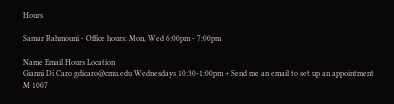Hours

Samar Rahmouni - Office hours: Mon, Wed 6:00pm - 7:00pm

Name Email Hours Location
Gianni Di Caro gdicaro@cmu.edu Wednesdays 10:30-1:00pm + Send me an email to set up an appointment M 1007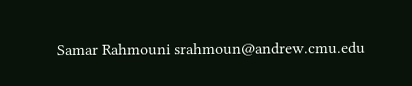Samar Rahmouni srahmoun@andrew.cmu.edu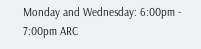Monday and Wednesday: 6:00pm - 7:00pm ARC